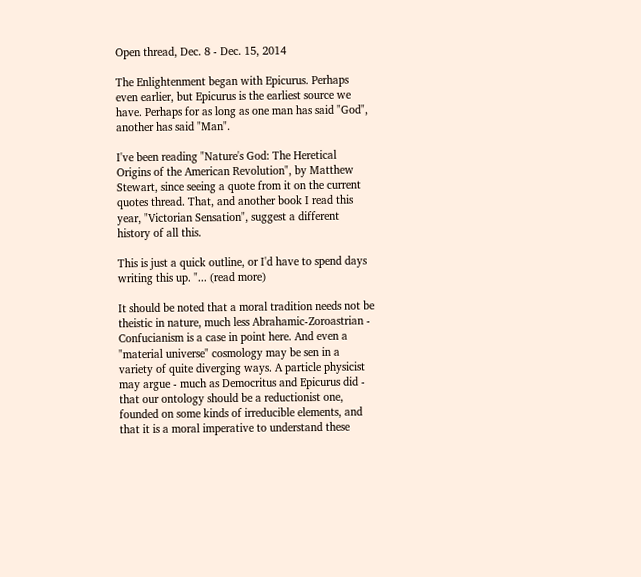Open thread, Dec. 8 - Dec. 15, 2014

The Enlightenment began with Epicurus. Perhaps even earlier, but Epicurus is the earliest source we have. Perhaps for as long as one man has said "God", another has said "Man".

I've been reading "Nature's God: The Heretical Origins of the American Revolution", by Matthew Stewart, since seeing a quote from it on the current quotes thread. That, and another book I read this year, "Victorian Sensation", suggest a different history of all this.

This is just a quick outline, or I'd have to spend days writing this up. "... (read more)

It should be noted that a moral tradition needs not be theistic in nature, much less Abrahamic-Zoroastrian - Confucianism is a case in point here. And even a "material universe" cosmology may be sen in a variety of quite diverging ways. A particle physicist may argue - much as Democritus and Epicurus did - that our ontology should be a reductionist one, founded on some kinds of irreducible elements, and that it is a moral imperative to understand these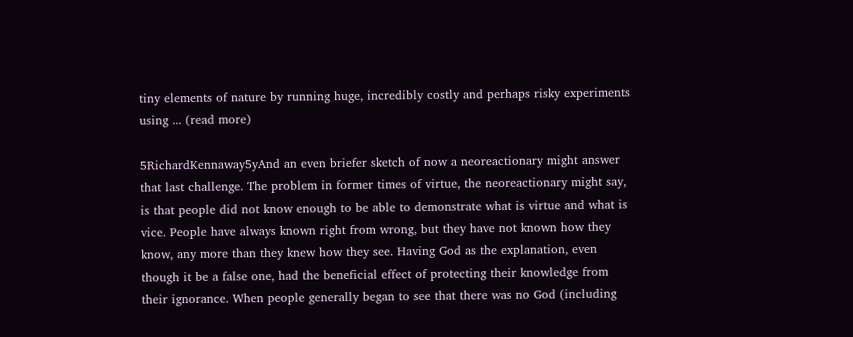tiny elements of nature by running huge, incredibly costly and perhaps risky experiments using ... (read more)

5RichardKennaway5yAnd an even briefer sketch of now a neoreactionary might answer that last challenge. The problem in former times of virtue, the neoreactionary might say, is that people did not know enough to be able to demonstrate what is virtue and what is vice. People have always known right from wrong, but they have not known how they know, any more than they knew how they see. Having God as the explanation, even though it be a false one, had the beneficial effect of protecting their knowledge from their ignorance. When people generally began to see that there was no God (including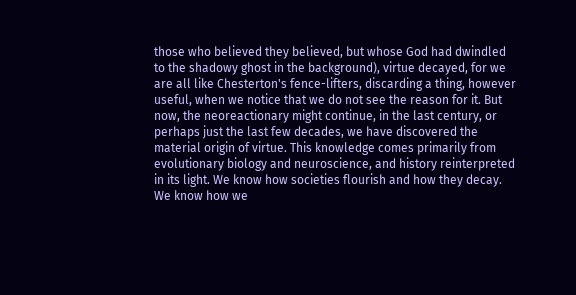those who believed they believed, but whose God had dwindled to the shadowy ghost in the background), virtue decayed, for we are all like Chesterton's fence-lifters, discarding a thing, however useful, when we notice that we do not see the reason for it. But now, the neoreactionary might continue, in the last century, or perhaps just the last few decades, we have discovered the material origin of virtue. This knowledge comes primarily from evolutionary biology and neuroscience, and history reinterpreted in its light. We know how societies flourish and how they decay. We know how we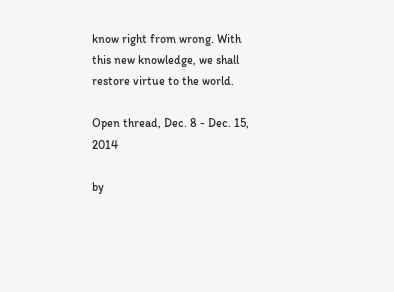know right from wrong. With this new knowledge, we shall restore virtue to the world.

Open thread, Dec. 8 - Dec. 15, 2014

by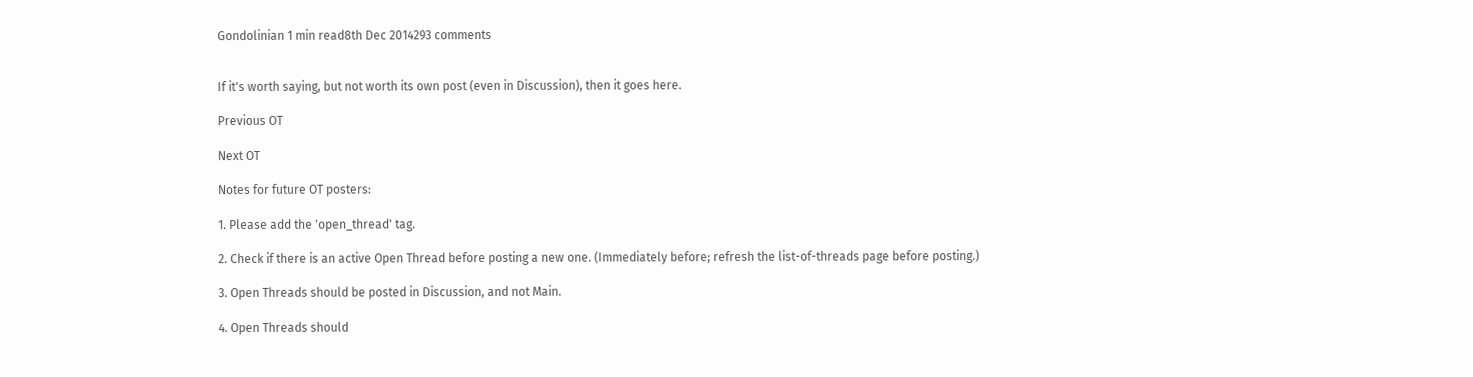Gondolinian 1 min read8th Dec 2014293 comments


If it's worth saying, but not worth its own post (even in Discussion), then it goes here.

Previous OT

Next OT

Notes for future OT posters:

1. Please add the 'open_thread' tag.

2. Check if there is an active Open Thread before posting a new one. (Immediately before; refresh the list-of-threads page before posting.)

3. Open Threads should be posted in Discussion, and not Main.

4. Open Threads should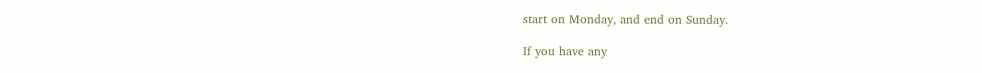start on Monday, and end on Sunday.

If you have any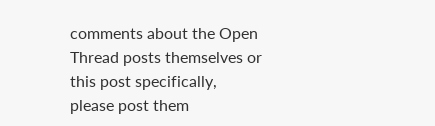comments about the Open Thread posts themselves or this post specifically, please post them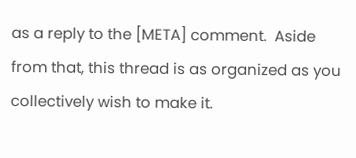as a reply to the [META] comment.  Aside from that, this thread is as organized as you collectively wish to make it.